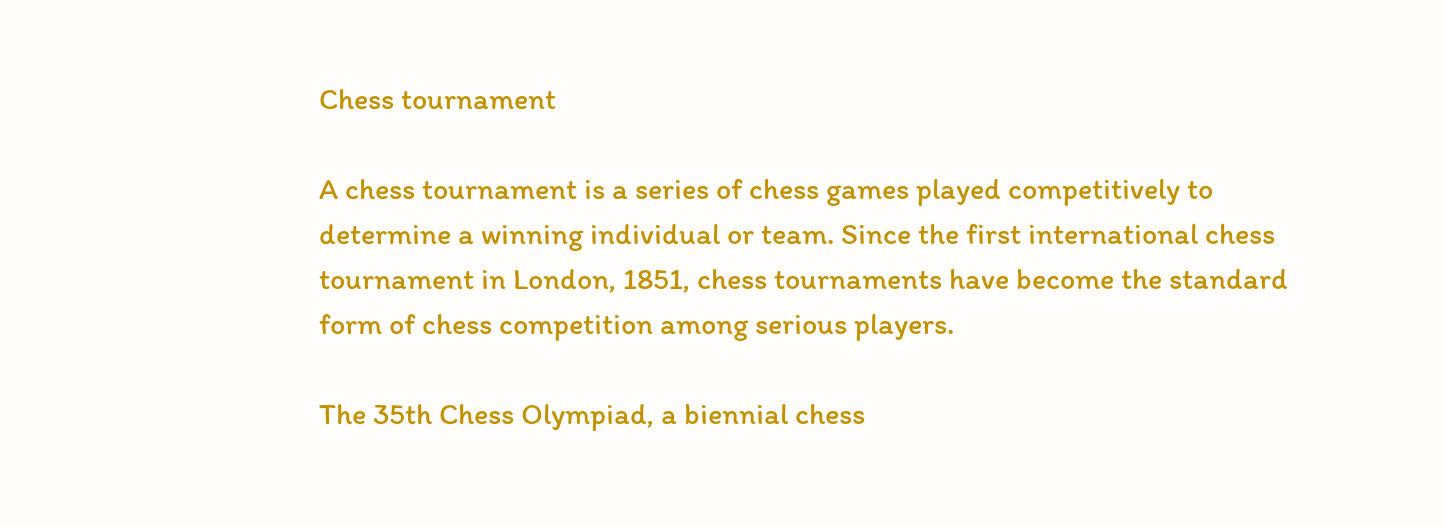Chess tournament

A chess tournament is a series of chess games played competitively to determine a winning individual or team. Since the first international chess tournament in London, 1851, chess tournaments have become the standard form of chess competition among serious players.

The 35th Chess Olympiad, a biennial chess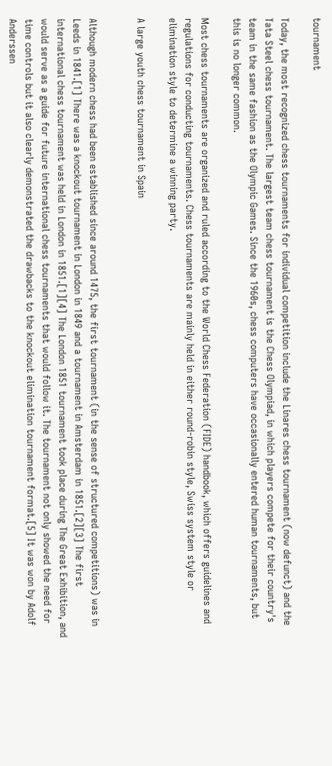tournament

Today, the most recognized chess tournaments for individual competition include the Linares chess tournament (now defunct) and the Tata Steel chess tournament. The largest team chess tournament is the Chess Olympiad, in which players compete for their country's team in the same fashion as the Olympic Games. Since the 1960s, chess computers have occasionally entered human tournaments, but this is no longer common.

Most chess tournaments are organized and ruled according to the World Chess Federation (FIDE) handbook, which offers guidelines and regulations for conducting tournaments. Chess tournaments are mainly held in either round-robin style, Swiss system style or elimination style to determine a winning party.

A large youth chess tournament in Spain


Although modern chess had been established since around 1475, the first tournament (in the sense of structured competitions) was in Leeds in 1841.[1] There was a knockout tournament in London in 1849 and a tournament in Amsterdam in 1851.[2][3] The first international chess tournament was held in London in 1851.[1][4] The London 1851 tournament took place during The Great Exhibition, and would serve as a guide for future international chess tournaments that would follow it. The tournament not only showed the need for time controls but it also clearly demonstrated the drawbacks to the knockout elimination tournament format.[5] It was won by Adolf Anderssen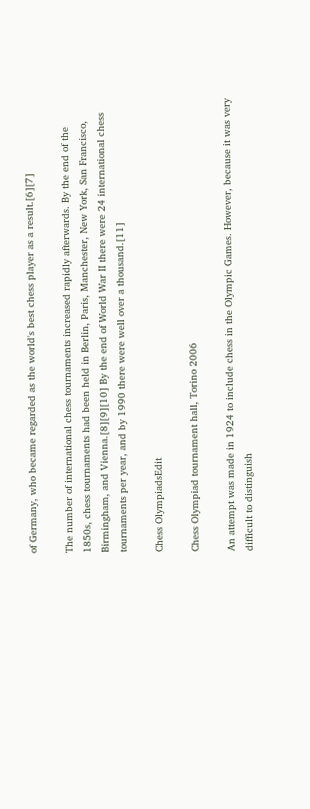of Germany, who became regarded as the world's best chess player as a result.[6][7]

The number of international chess tournaments increased rapidly afterwards. By the end of the 1850s, chess tournaments had been held in Berlin, Paris, Manchester, New York, San Francisco, Birmingham, and Vienna.[8][9][10] By the end of World War II there were 24 international chess tournaments per year, and by 1990 there were well over a thousand.[11]

Chess OlympiadsEdit

Chess Olympiad tournament hall, Torino 2006

An attempt was made in 1924 to include chess in the Olympic Games. However, because it was very difficult to distinguish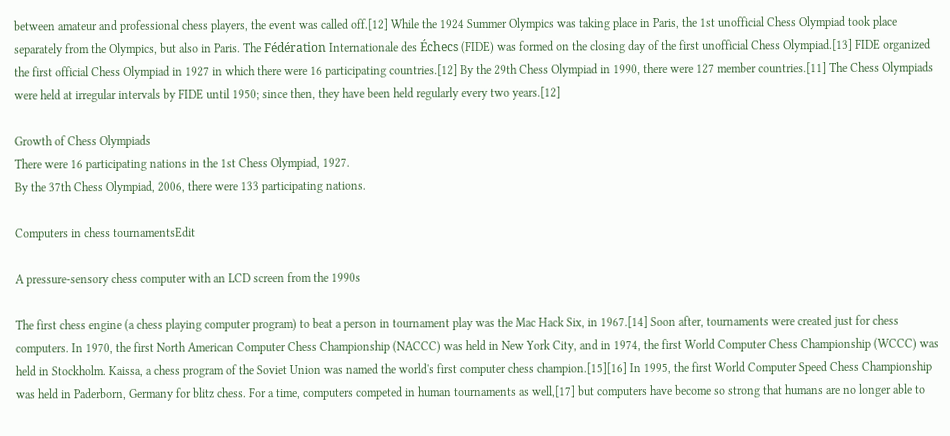between amateur and professional chess players, the event was called off.[12] While the 1924 Summer Olympics was taking place in Paris, the 1st unofficial Chess Olympiad took place separately from the Olympics, but also in Paris. The Fédération Internationale des Échecs (FIDE) was formed on the closing day of the first unofficial Chess Olympiad.[13] FIDE organized the first official Chess Olympiad in 1927 in which there were 16 participating countries.[12] By the 29th Chess Olympiad in 1990, there were 127 member countries.[11] The Chess Olympiads were held at irregular intervals by FIDE until 1950; since then, they have been held regularly every two years.[12]

Growth of Chess Olympiads
There were 16 participating nations in the 1st Chess Olympiad, 1927.
By the 37th Chess Olympiad, 2006, there were 133 participating nations.

Computers in chess tournamentsEdit

A pressure-sensory chess computer with an LCD screen from the 1990s

The first chess engine (a chess playing computer program) to beat a person in tournament play was the Mac Hack Six, in 1967.[14] Soon after, tournaments were created just for chess computers. In 1970, the first North American Computer Chess Championship (NACCC) was held in New York City, and in 1974, the first World Computer Chess Championship (WCCC) was held in Stockholm. Kaissa, a chess program of the Soviet Union was named the world's first computer chess champion.[15][16] In 1995, the first World Computer Speed Chess Championship was held in Paderborn, Germany for blitz chess. For a time, computers competed in human tournaments as well,[17] but computers have become so strong that humans are no longer able to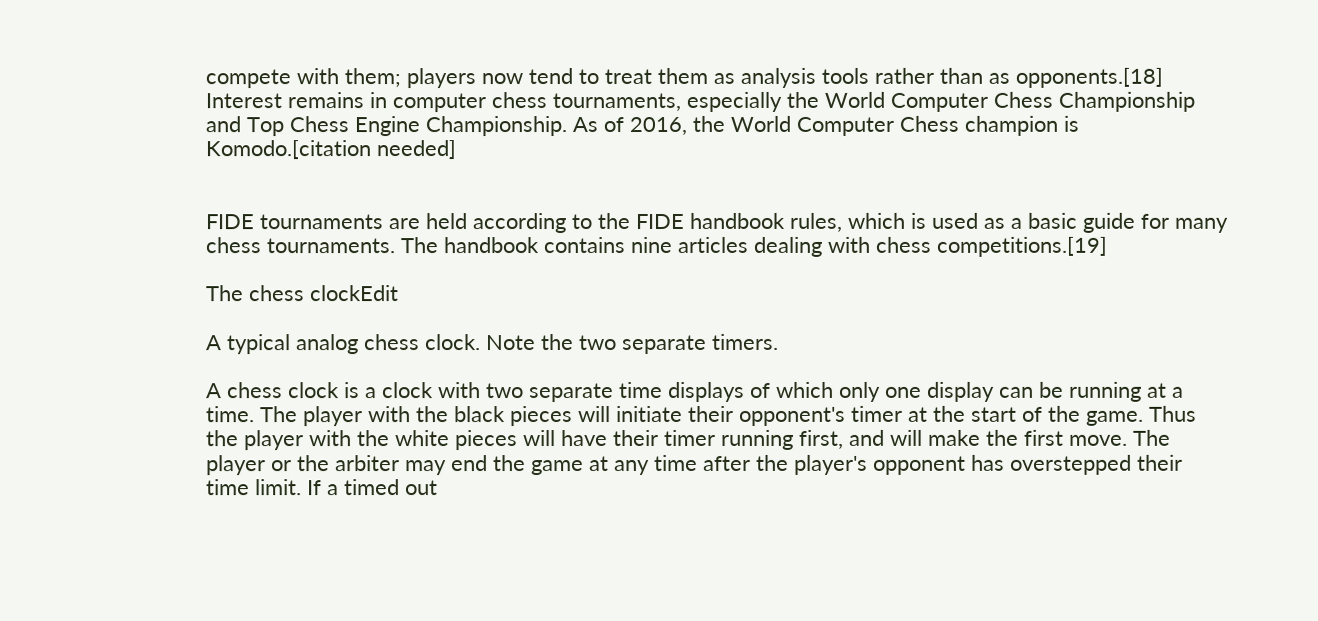compete with them; players now tend to treat them as analysis tools rather than as opponents.[18] Interest remains in computer chess tournaments, especially the World Computer Chess Championship and Top Chess Engine Championship. As of 2016, the World Computer Chess champion is Komodo.[citation needed]


FIDE tournaments are held according to the FIDE handbook rules, which is used as a basic guide for many chess tournaments. The handbook contains nine articles dealing with chess competitions.[19]

The chess clockEdit

A typical analog chess clock. Note the two separate timers.

A chess clock is a clock with two separate time displays of which only one display can be running at a time. The player with the black pieces will initiate their opponent's timer at the start of the game. Thus the player with the white pieces will have their timer running first, and will make the first move. The player or the arbiter may end the game at any time after the player's opponent has overstepped their time limit. If a timed out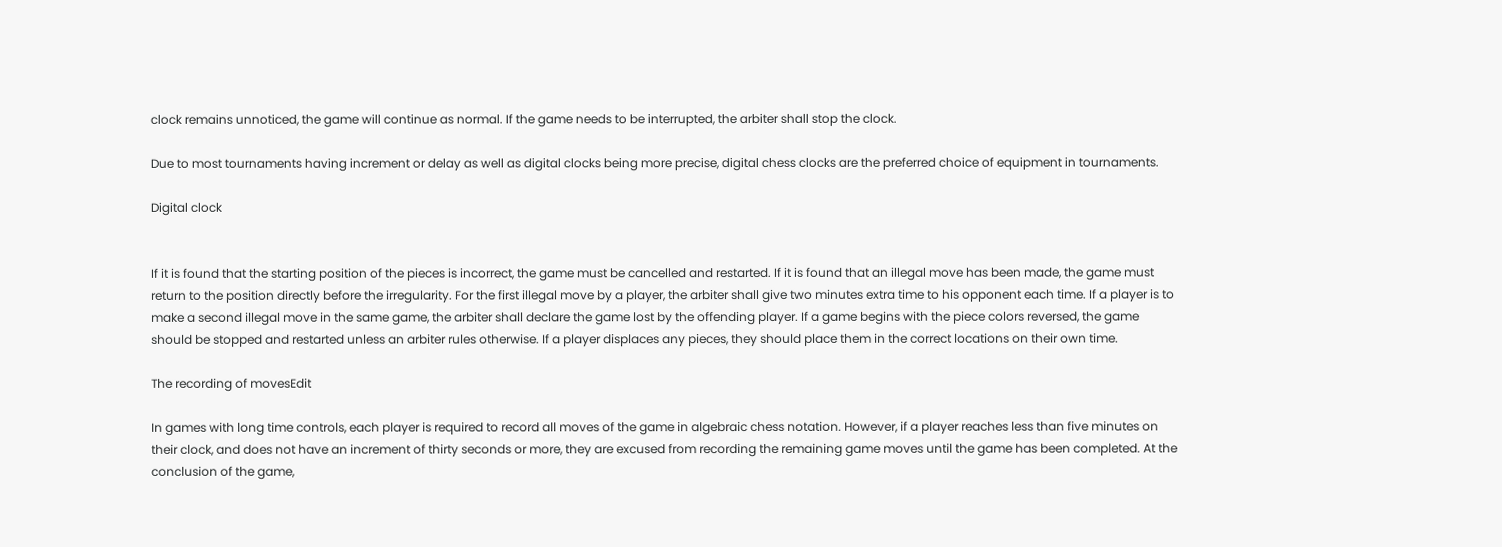clock remains unnoticed, the game will continue as normal. If the game needs to be interrupted, the arbiter shall stop the clock.

Due to most tournaments having increment or delay as well as digital clocks being more precise, digital chess clocks are the preferred choice of equipment in tournaments.

Digital clock


If it is found that the starting position of the pieces is incorrect, the game must be cancelled and restarted. If it is found that an illegal move has been made, the game must return to the position directly before the irregularity. For the first illegal move by a player, the arbiter shall give two minutes extra time to his opponent each time. If a player is to make a second illegal move in the same game, the arbiter shall declare the game lost by the offending player. If a game begins with the piece colors reversed, the game should be stopped and restarted unless an arbiter rules otherwise. If a player displaces any pieces, they should place them in the correct locations on their own time.

The recording of movesEdit

In games with long time controls, each player is required to record all moves of the game in algebraic chess notation. However, if a player reaches less than five minutes on their clock, and does not have an increment of thirty seconds or more, they are excused from recording the remaining game moves until the game has been completed. At the conclusion of the game,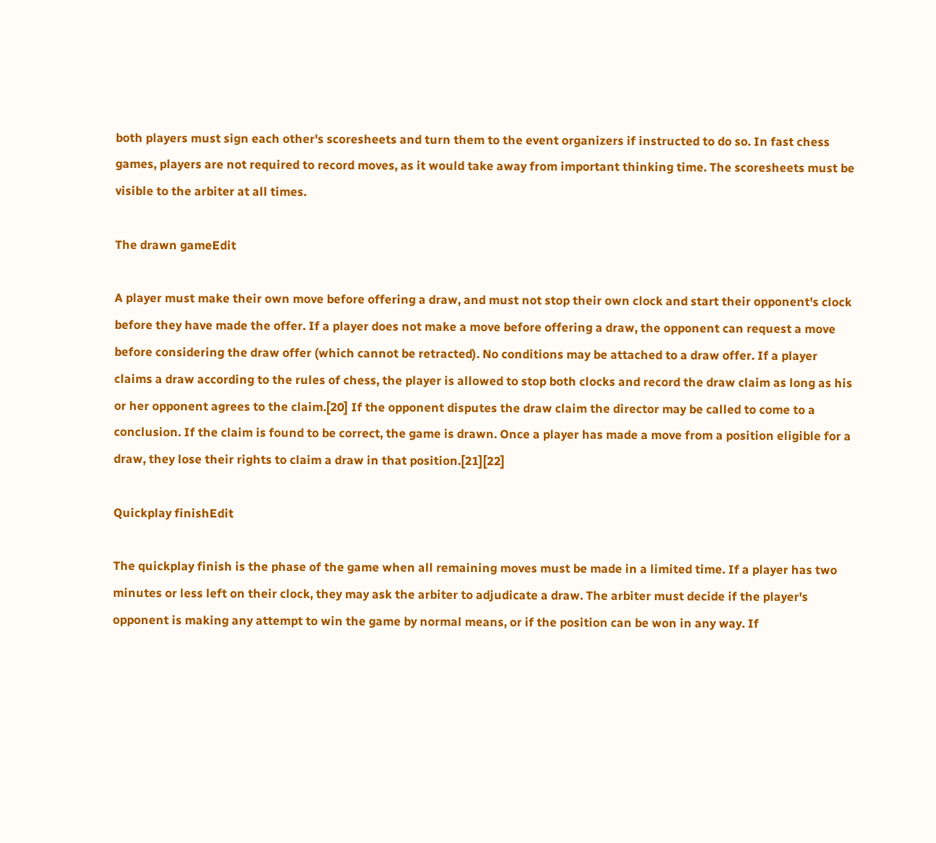both players must sign each other's scoresheets and turn them to the event organizers if instructed to do so. In fast chess games, players are not required to record moves, as it would take away from important thinking time. The scoresheets must be visible to the arbiter at all times.

The drawn gameEdit

A player must make their own move before offering a draw, and must not stop their own clock and start their opponent's clock before they have made the offer. If a player does not make a move before offering a draw, the opponent can request a move before considering the draw offer (which cannot be retracted). No conditions may be attached to a draw offer. If a player claims a draw according to the rules of chess, the player is allowed to stop both clocks and record the draw claim as long as his or her opponent agrees to the claim.[20] If the opponent disputes the draw claim the director may be called to come to a conclusion. If the claim is found to be correct, the game is drawn. Once a player has made a move from a position eligible for a draw, they lose their rights to claim a draw in that position.[21][22]

Quickplay finishEdit

The quickplay finish is the phase of the game when all remaining moves must be made in a limited time. If a player has two minutes or less left on their clock, they may ask the arbiter to adjudicate a draw. The arbiter must decide if the player's opponent is making any attempt to win the game by normal means, or if the position can be won in any way. If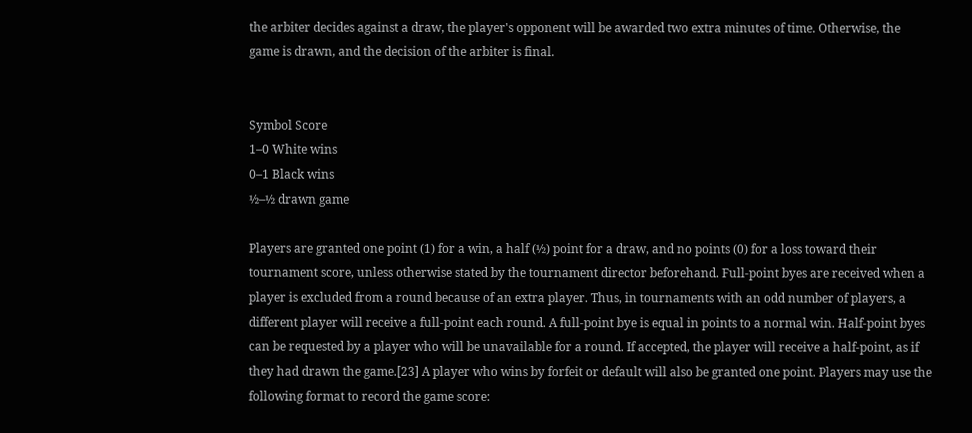the arbiter decides against a draw, the player's opponent will be awarded two extra minutes of time. Otherwise, the game is drawn, and the decision of the arbiter is final.


Symbol Score
1–0 White wins
0–1 Black wins
½–½ drawn game

Players are granted one point (1) for a win, a half (½) point for a draw, and no points (0) for a loss toward their tournament score, unless otherwise stated by the tournament director beforehand. Full-point byes are received when a player is excluded from a round because of an extra player. Thus, in tournaments with an odd number of players, a different player will receive a full-point each round. A full-point bye is equal in points to a normal win. Half-point byes can be requested by a player who will be unavailable for a round. If accepted, the player will receive a half-point, as if they had drawn the game.[23] A player who wins by forfeit or default will also be granted one point. Players may use the following format to record the game score: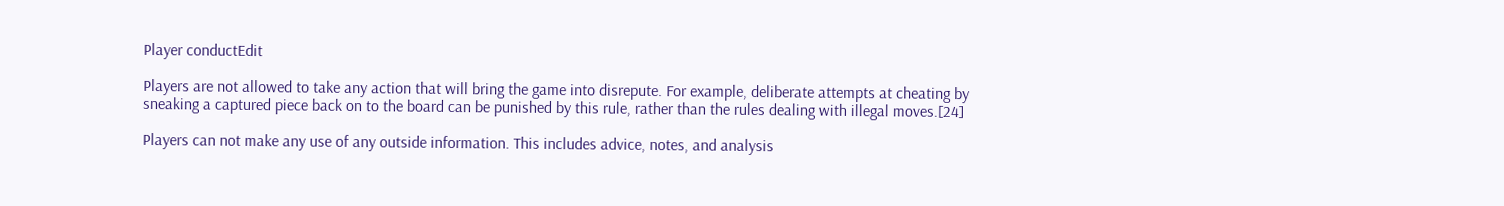Player conductEdit

Players are not allowed to take any action that will bring the game into disrepute. For example, deliberate attempts at cheating by sneaking a captured piece back on to the board can be punished by this rule, rather than the rules dealing with illegal moves.[24]

Players can not make any use of any outside information. This includes advice, notes, and analysis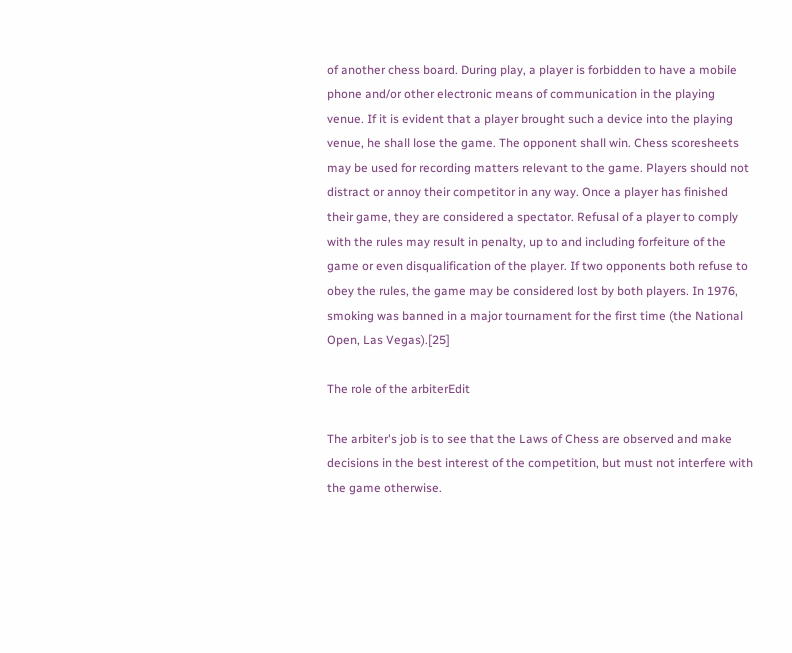of another chess board. During play, a player is forbidden to have a mobile phone and/or other electronic means of communication in the playing venue. If it is evident that a player brought such a device into the playing venue, he shall lose the game. The opponent shall win. Chess scoresheets may be used for recording matters relevant to the game. Players should not distract or annoy their competitor in any way. Once a player has finished their game, they are considered a spectator. Refusal of a player to comply with the rules may result in penalty, up to and including forfeiture of the game or even disqualification of the player. If two opponents both refuse to obey the rules, the game may be considered lost by both players. In 1976, smoking was banned in a major tournament for the first time (the National Open, Las Vegas).[25]

The role of the arbiterEdit

The arbiter's job is to see that the Laws of Chess are observed and make decisions in the best interest of the competition, but must not interfere with the game otherwise.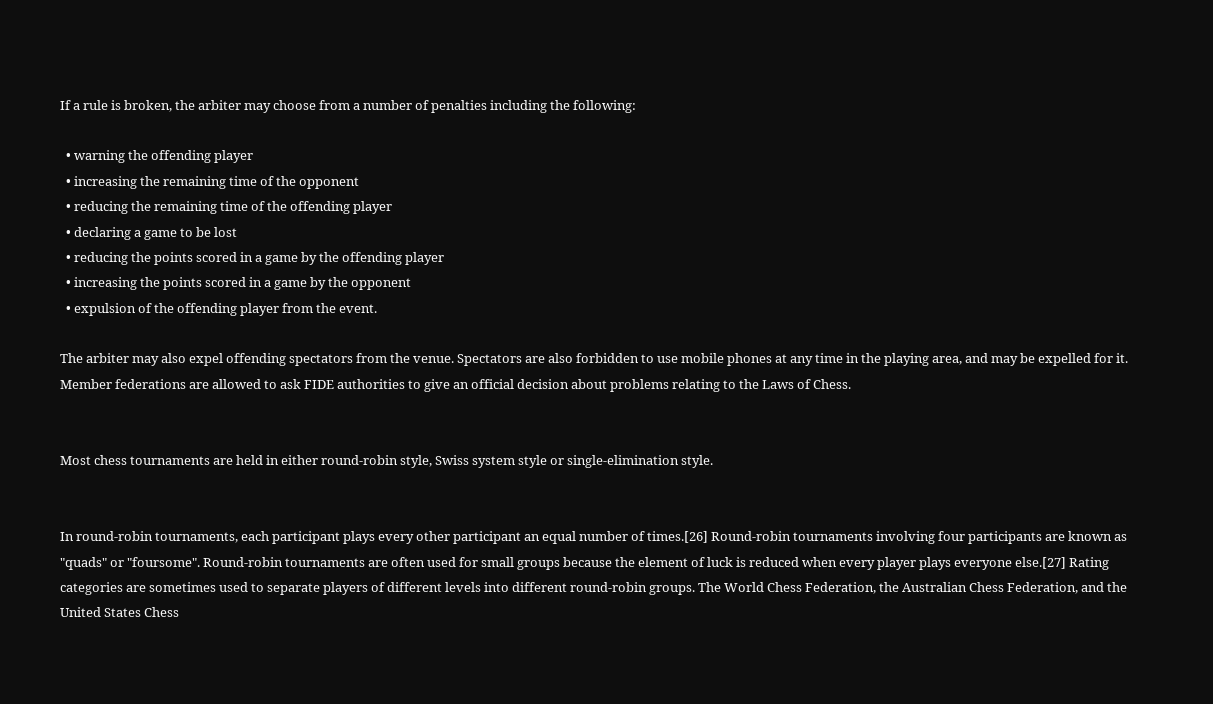If a rule is broken, the arbiter may choose from a number of penalties including the following:

  • warning the offending player
  • increasing the remaining time of the opponent
  • reducing the remaining time of the offending player
  • declaring a game to be lost
  • reducing the points scored in a game by the offending player
  • increasing the points scored in a game by the opponent
  • expulsion of the offending player from the event.

The arbiter may also expel offending spectators from the venue. Spectators are also forbidden to use mobile phones at any time in the playing area, and may be expelled for it. Member federations are allowed to ask FIDE authorities to give an official decision about problems relating to the Laws of Chess.


Most chess tournaments are held in either round-robin style, Swiss system style or single-elimination style.


In round-robin tournaments, each participant plays every other participant an equal number of times.[26] Round-robin tournaments involving four participants are known as "quads" or "foursome". Round-robin tournaments are often used for small groups because the element of luck is reduced when every player plays everyone else.[27] Rating categories are sometimes used to separate players of different levels into different round-robin groups. The World Chess Federation, the Australian Chess Federation, and the United States Chess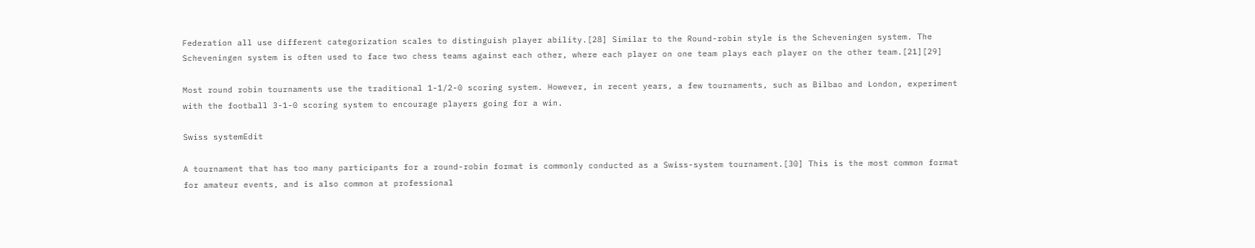Federation all use different categorization scales to distinguish player ability.[28] Similar to the Round-robin style is the Scheveningen system. The Scheveningen system is often used to face two chess teams against each other, where each player on one team plays each player on the other team.[21][29]

Most round robin tournaments use the traditional 1-1/2-0 scoring system. However, in recent years, a few tournaments, such as Bilbao and London, experiment with the football 3-1-0 scoring system to encourage players going for a win.

Swiss systemEdit

A tournament that has too many participants for a round-robin format is commonly conducted as a Swiss-system tournament.[30] This is the most common format for amateur events, and is also common at professional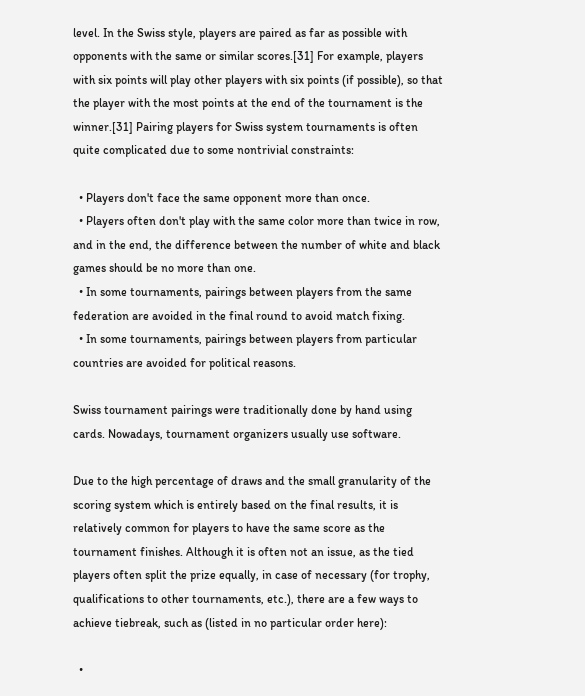level. In the Swiss style, players are paired as far as possible with opponents with the same or similar scores.[31] For example, players with six points will play other players with six points (if possible), so that the player with the most points at the end of the tournament is the winner.[31] Pairing players for Swiss system tournaments is often quite complicated due to some nontrivial constraints:

  • Players don't face the same opponent more than once.
  • Players often don't play with the same color more than twice in row, and in the end, the difference between the number of white and black games should be no more than one.
  • In some tournaments, pairings between players from the same federation are avoided in the final round to avoid match fixing.
  • In some tournaments, pairings between players from particular countries are avoided for political reasons.

Swiss tournament pairings were traditionally done by hand using cards. Nowadays, tournament organizers usually use software.

Due to the high percentage of draws and the small granularity of the scoring system which is entirely based on the final results, it is relatively common for players to have the same score as the tournament finishes. Although it is often not an issue, as the tied players often split the prize equally, in case of necessary (for trophy, qualifications to other tournaments, etc.), there are a few ways to achieve tiebreak, such as (listed in no particular order here):

  •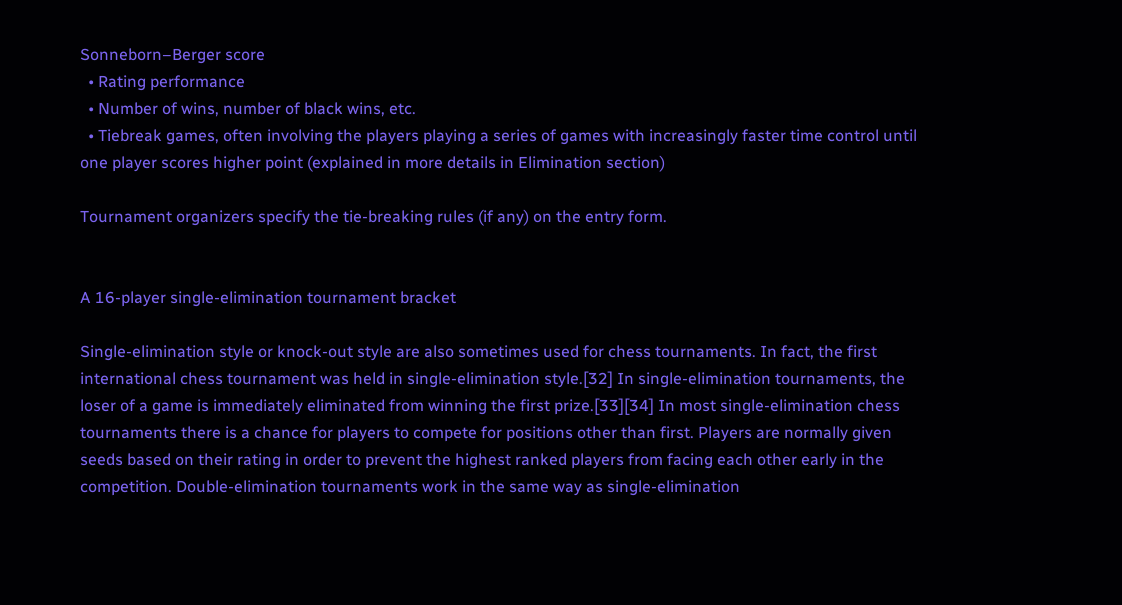Sonneborn–Berger score
  • Rating performance
  • Number of wins, number of black wins, etc.
  • Tiebreak games, often involving the players playing a series of games with increasingly faster time control until one player scores higher point (explained in more details in Elimination section)

Tournament organizers specify the tie-breaking rules (if any) on the entry form.


A 16-player single-elimination tournament bracket

Single-elimination style or knock-out style are also sometimes used for chess tournaments. In fact, the first international chess tournament was held in single-elimination style.[32] In single-elimination tournaments, the loser of a game is immediately eliminated from winning the first prize.[33][34] In most single-elimination chess tournaments there is a chance for players to compete for positions other than first. Players are normally given seeds based on their rating in order to prevent the highest ranked players from facing each other early in the competition. Double-elimination tournaments work in the same way as single-elimination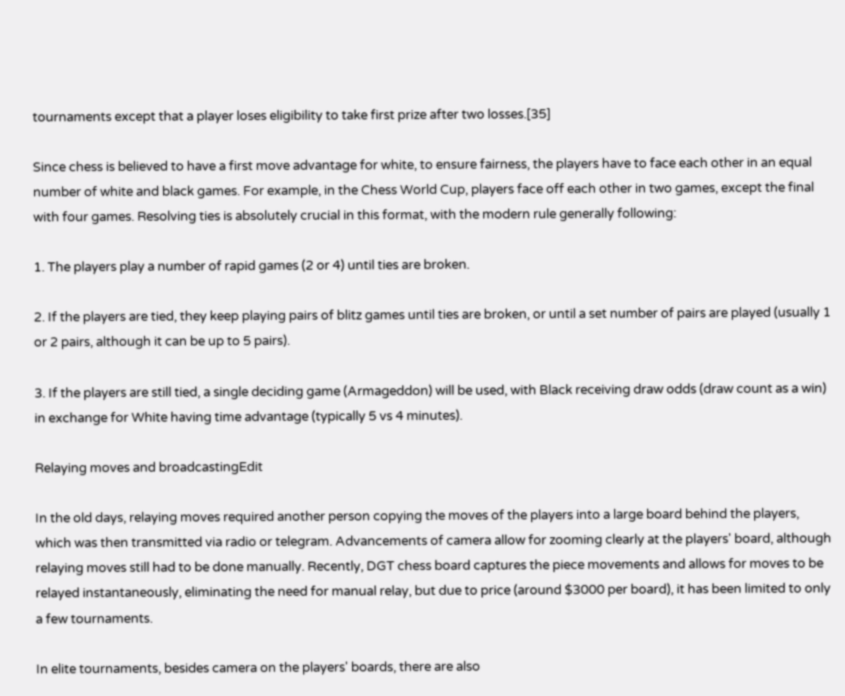tournaments except that a player loses eligibility to take first prize after two losses.[35]

Since chess is believed to have a first move advantage for white, to ensure fairness, the players have to face each other in an equal number of white and black games. For example, in the Chess World Cup, players face off each other in two games, except the final with four games. Resolving ties is absolutely crucial in this format, with the modern rule generally following:

1. The players play a number of rapid games (2 or 4) until ties are broken.

2. If the players are tied, they keep playing pairs of blitz games until ties are broken, or until a set number of pairs are played (usually 1 or 2 pairs, although it can be up to 5 pairs).

3. If the players are still tied, a single deciding game (Armageddon) will be used, with Black receiving draw odds (draw count as a win) in exchange for White having time advantage (typically 5 vs 4 minutes).

Relaying moves and broadcastingEdit

In the old days, relaying moves required another person copying the moves of the players into a large board behind the players, which was then transmitted via radio or telegram. Advancements of camera allow for zooming clearly at the players' board, although relaying moves still had to be done manually. Recently, DGT chess board captures the piece movements and allows for moves to be relayed instantaneously, eliminating the need for manual relay, but due to price (around $3000 per board), it has been limited to only a few tournaments.

In elite tournaments, besides camera on the players' boards, there are also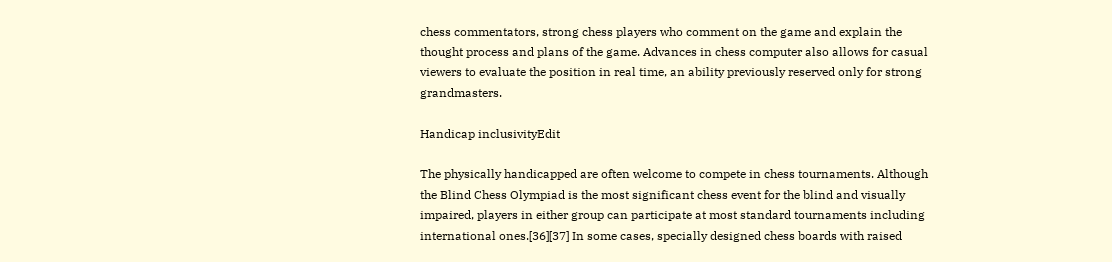chess commentators, strong chess players who comment on the game and explain the thought process and plans of the game. Advances in chess computer also allows for casual viewers to evaluate the position in real time, an ability previously reserved only for strong grandmasters.

Handicap inclusivityEdit

The physically handicapped are often welcome to compete in chess tournaments. Although the Blind Chess Olympiad is the most significant chess event for the blind and visually impaired, players in either group can participate at most standard tournaments including international ones.[36][37] In some cases, specially designed chess boards with raised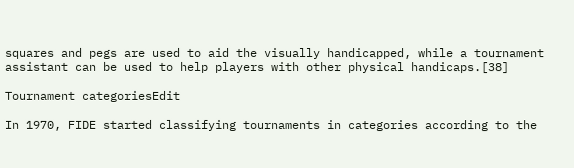squares and pegs are used to aid the visually handicapped, while a tournament assistant can be used to help players with other physical handicaps.[38]

Tournament categoriesEdit

In 1970, FIDE started classifying tournaments in categories according to the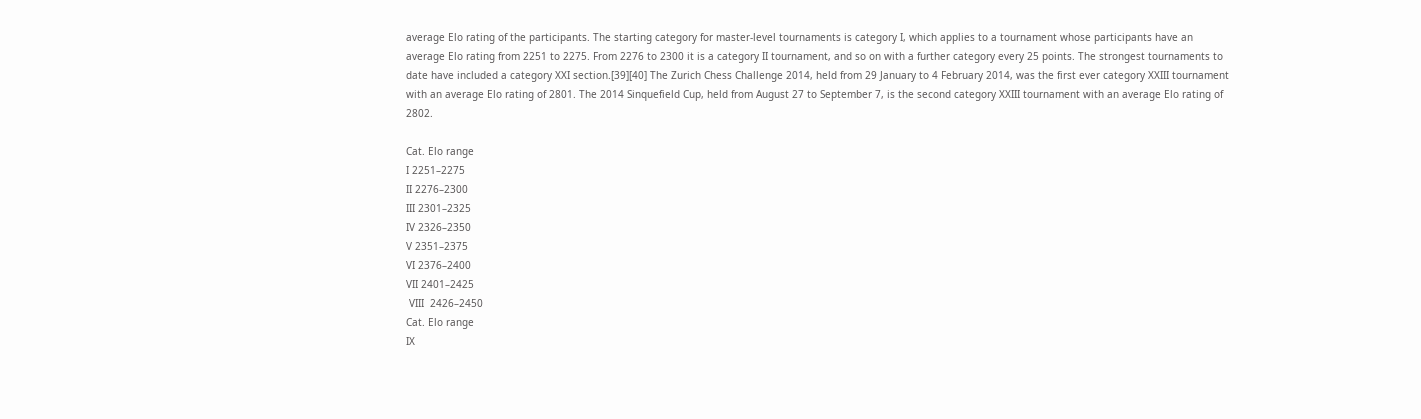average Elo rating of the participants. The starting category for master-level tournaments is category I, which applies to a tournament whose participants have an average Elo rating from 2251 to 2275. From 2276 to 2300 it is a category II tournament, and so on with a further category every 25 points. The strongest tournaments to date have included a category XXI section.[39][40] The Zurich Chess Challenge 2014, held from 29 January to 4 February 2014, was the first ever category XXIII tournament with an average Elo rating of 2801. The 2014 Sinquefield Cup, held from August 27 to September 7, is the second category XXIII tournament with an average Elo rating of 2802.

Cat. Elo range
I 2251–2275
II 2276–2300
III 2301–2325
IV 2326–2350
V 2351–2375
VI 2376–2400
VII 2401–2425
 VIII  2426–2450
Cat. Elo range
IX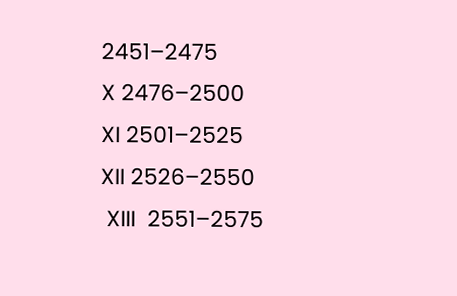2451–2475
X 2476–2500
XI 2501–2525
XII 2526–2550
 XIII  2551–2575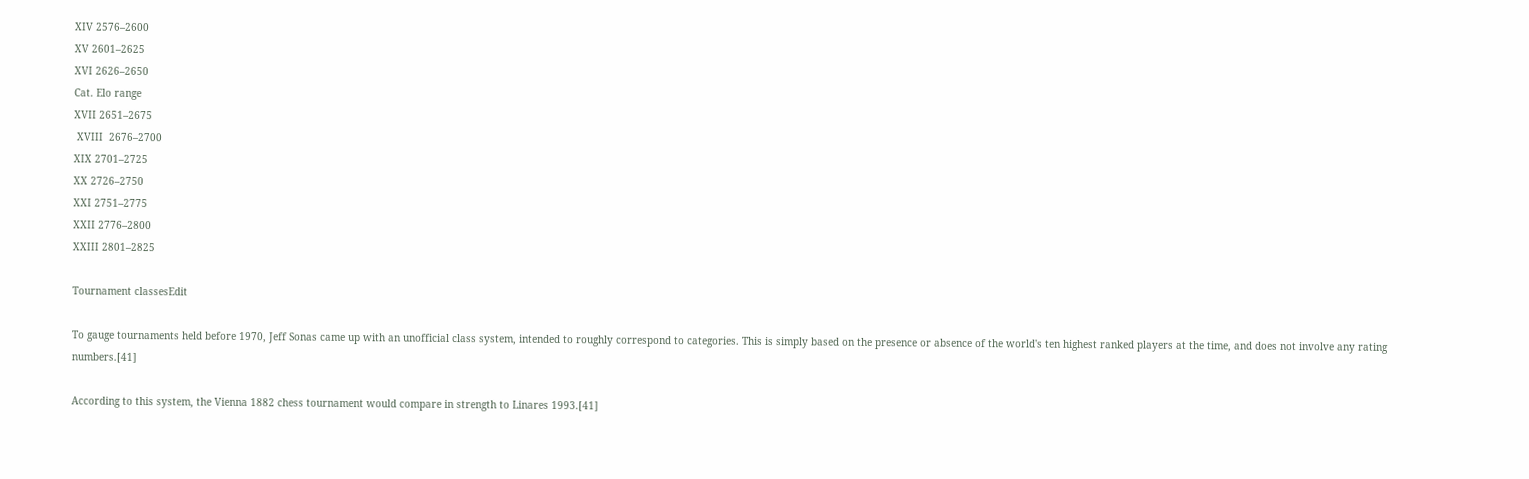XIV 2576–2600
XV 2601–2625
XVI 2626–2650
Cat. Elo range
XVII 2651–2675
 XVIII  2676–2700
XIX 2701–2725
XX 2726–2750
XXI 2751–2775
XXII 2776–2800
XXIII 2801–2825

Tournament classesEdit

To gauge tournaments held before 1970, Jeff Sonas came up with an unofficial class system, intended to roughly correspond to categories. This is simply based on the presence or absence of the world's ten highest ranked players at the time, and does not involve any rating numbers.[41]

According to this system, the Vienna 1882 chess tournament would compare in strength to Linares 1993.[41]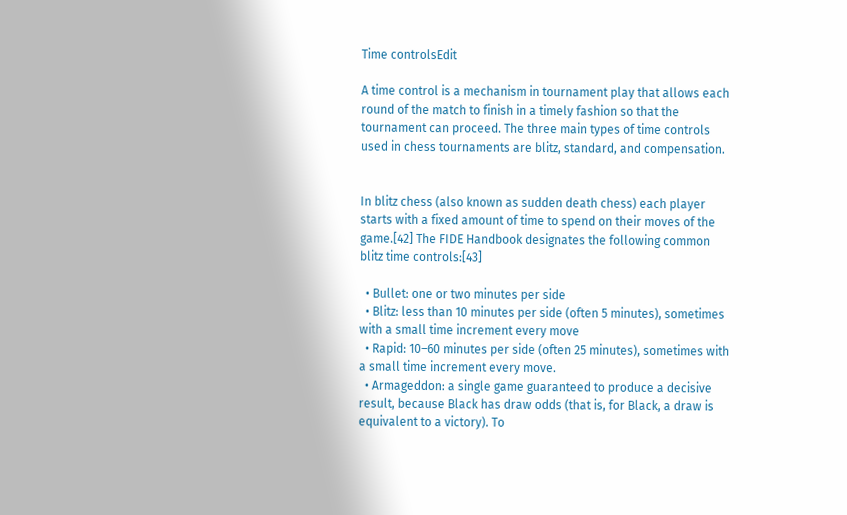Time controlsEdit

A time control is a mechanism in tournament play that allows each round of the match to finish in a timely fashion so that the tournament can proceed. The three main types of time controls used in chess tournaments are blitz, standard, and compensation.


In blitz chess (also known as sudden death chess) each player starts with a fixed amount of time to spend on their moves of the game.[42] The FIDE Handbook designates the following common blitz time controls:[43]

  • Bullet: one or two minutes per side
  • Blitz: less than 10 minutes per side (often 5 minutes), sometimes with a small time increment every move
  • Rapid: 10–60 minutes per side (often 25 minutes), sometimes with a small time increment every move.
  • Armageddon: a single game guaranteed to produce a decisive result, because Black has draw odds (that is, for Black, a draw is equivalent to a victory). To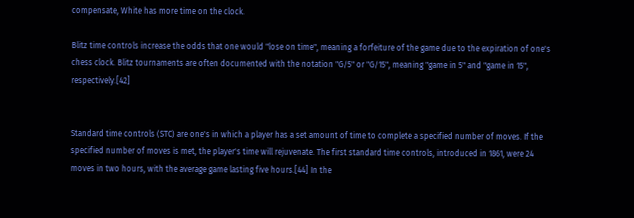compensate, White has more time on the clock.

Blitz time controls increase the odds that one would "lose on time", meaning a forfeiture of the game due to the expiration of one's chess clock. Blitz tournaments are often documented with the notation "G/5" or "G/15", meaning "game in 5" and "game in 15", respectively.[42]


Standard time controls (STC) are one's in which a player has a set amount of time to complete a specified number of moves. If the specified number of moves is met, the player's time will rejuvenate. The first standard time controls, introduced in 1861, were 24 moves in two hours, with the average game lasting five hours.[44] In the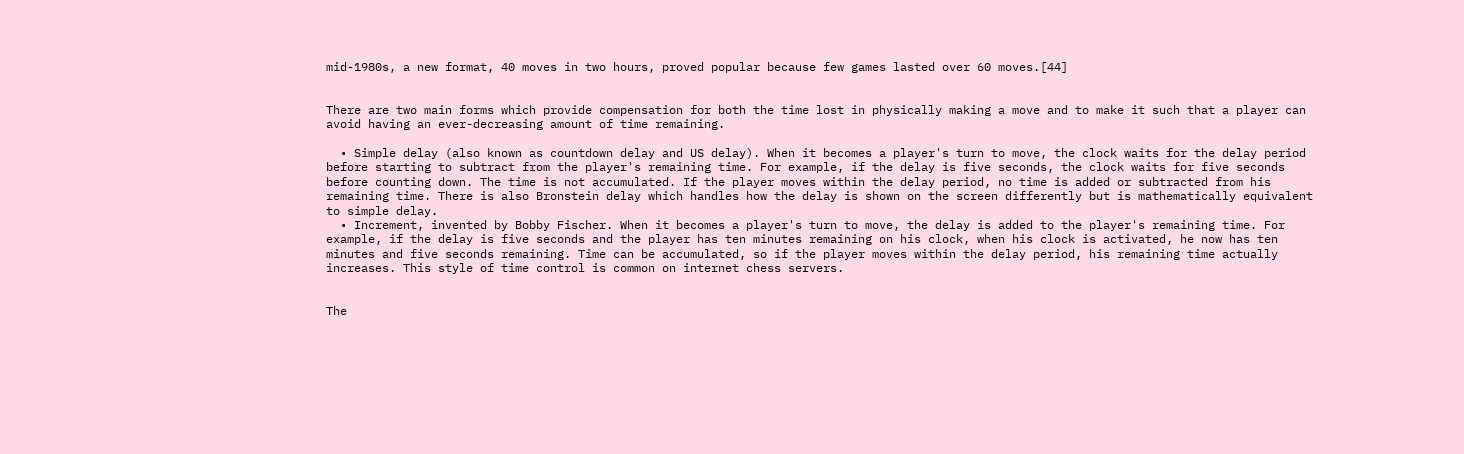mid-1980s, a new format, 40 moves in two hours, proved popular because few games lasted over 60 moves.[44]


There are two main forms which provide compensation for both the time lost in physically making a move and to make it such that a player can avoid having an ever-decreasing amount of time remaining.

  • Simple delay (also known as countdown delay and US delay). When it becomes a player's turn to move, the clock waits for the delay period before starting to subtract from the player's remaining time. For example, if the delay is five seconds, the clock waits for five seconds before counting down. The time is not accumulated. If the player moves within the delay period, no time is added or subtracted from his remaining time. There is also Bronstein delay which handles how the delay is shown on the screen differently but is mathematically equivalent to simple delay.
  • Increment, invented by Bobby Fischer. When it becomes a player's turn to move, the delay is added to the player's remaining time. For example, if the delay is five seconds and the player has ten minutes remaining on his clock, when his clock is activated, he now has ten minutes and five seconds remaining. Time can be accumulated, so if the player moves within the delay period, his remaining time actually increases. This style of time control is common on internet chess servers.


The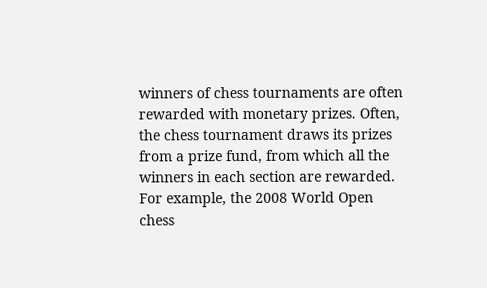winners of chess tournaments are often rewarded with monetary prizes. Often, the chess tournament draws its prizes from a prize fund, from which all the winners in each section are rewarded. For example, the 2008 World Open chess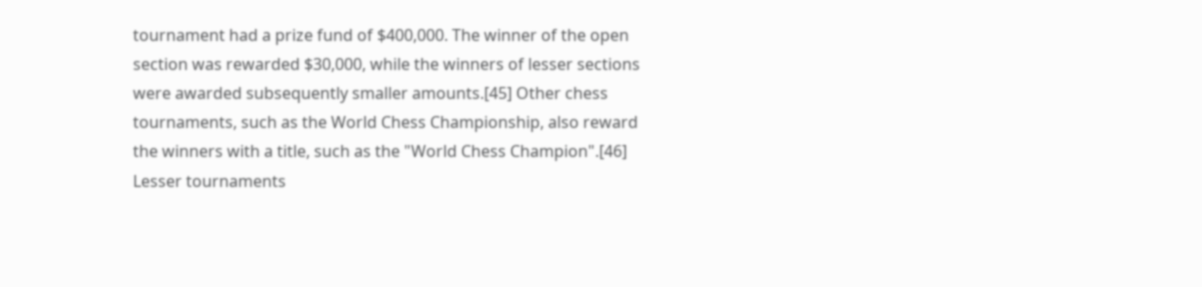tournament had a prize fund of $400,000. The winner of the open section was rewarded $30,000, while the winners of lesser sections were awarded subsequently smaller amounts.[45] Other chess tournaments, such as the World Chess Championship, also reward the winners with a title, such as the "World Chess Champion".[46] Lesser tournaments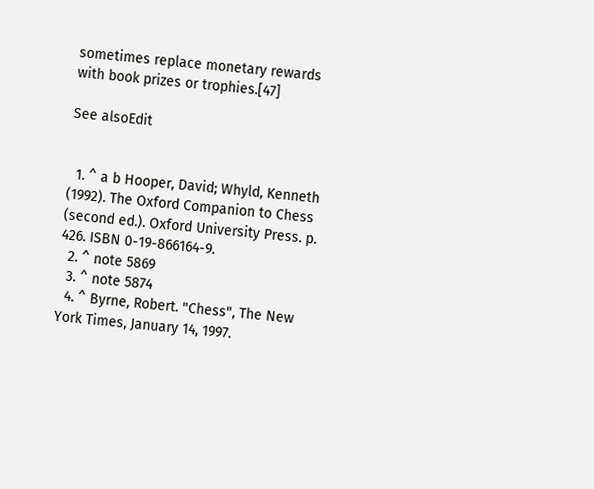sometimes replace monetary rewards with book prizes or trophies.[47]

See alsoEdit


  1. ^ a b Hooper, David; Whyld, Kenneth (1992). The Oxford Companion to Chess (second ed.). Oxford University Press. p. 426. ISBN 0-19-866164-9.
  2. ^ note 5869
  3. ^ note 5874
  4. ^ Byrne, Robert. "Chess", The New York Times, January 14, 1997.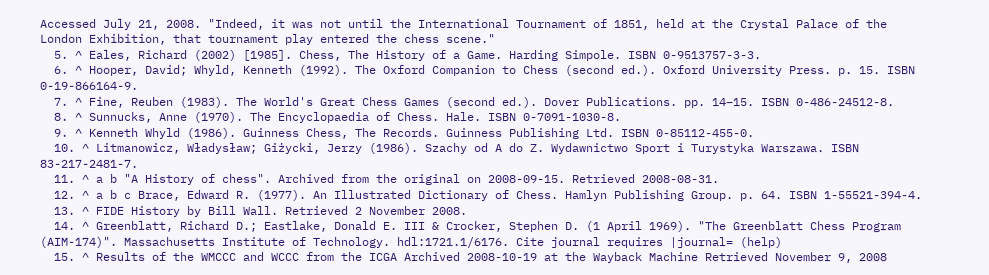Accessed July 21, 2008. "Indeed, it was not until the International Tournament of 1851, held at the Crystal Palace of the London Exhibition, that tournament play entered the chess scene."
  5. ^ Eales, Richard (2002) [1985]. Chess, The History of a Game. Harding Simpole. ISBN 0-9513757-3-3.
  6. ^ Hooper, David; Whyld, Kenneth (1992). The Oxford Companion to Chess (second ed.). Oxford University Press. p. 15. ISBN 0-19-866164-9.
  7. ^ Fine, Reuben (1983). The World's Great Chess Games (second ed.). Dover Publications. pp. 14–15. ISBN 0-486-24512-8.
  8. ^ Sunnucks, Anne (1970). The Encyclopaedia of Chess. Hale. ISBN 0-7091-1030-8.
  9. ^ Kenneth Whyld (1986). Guinness Chess, The Records. Guinness Publishing Ltd. ISBN 0-85112-455-0.
  10. ^ Litmanowicz, Władysław; Giżycki, Jerzy (1986). Szachy od A do Z. Wydawnictwo Sport i Turystyka Warszawa. ISBN 83-217-2481-7.
  11. ^ a b "A History of chess". Archived from the original on 2008-09-15. Retrieved 2008-08-31.
  12. ^ a b c Brace, Edward R. (1977). An Illustrated Dictionary of Chess. Hamlyn Publishing Group. p. 64. ISBN 1-55521-394-4.
  13. ^ FIDE History by Bill Wall. Retrieved 2 November 2008.
  14. ^ Greenblatt, Richard D.; Eastlake, Donald E. III & Crocker, Stephen D. (1 April 1969). "The Greenblatt Chess Program (AIM-174)". Massachusetts Institute of Technology. hdl:1721.1/6176. Cite journal requires |journal= (help)
  15. ^ Results of the WMCCC and WCCC from the ICGA Archived 2008-10-19 at the Wayback Machine Retrieved November 9, 2008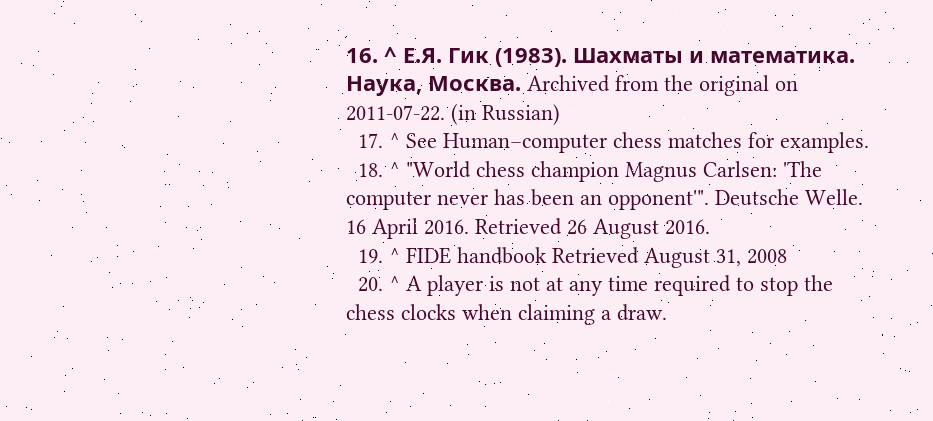16. ^ Е.Я. Гик (1983). Шахматы и математика. Наука, Москва. Archived from the original on 2011-07-22. (in Russian)
  17. ^ See Human–computer chess matches for examples.
  18. ^ "World chess champion Magnus Carlsen: 'The computer never has been an opponent'". Deutsche Welle. 16 April 2016. Retrieved 26 August 2016.
  19. ^ FIDE handbook Retrieved August 31, 2008
  20. ^ A player is not at any time required to stop the chess clocks when claiming a draw.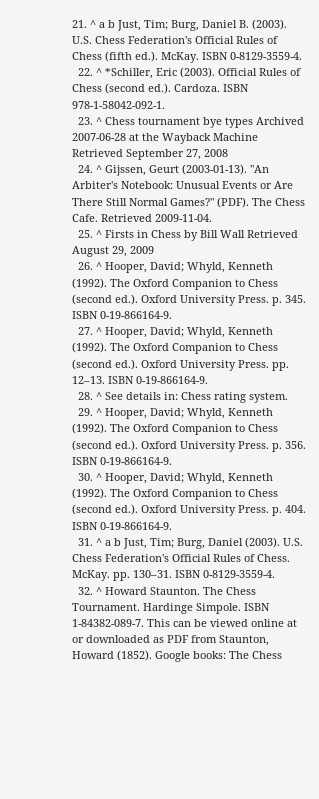21. ^ a b Just, Tim; Burg, Daniel B. (2003). U.S. Chess Federation's Official Rules of Chess (fifth ed.). McKay. ISBN 0-8129-3559-4.
  22. ^ *Schiller, Eric (2003). Official Rules of Chess (second ed.). Cardoza. ISBN 978-1-58042-092-1.
  23. ^ Chess tournament bye types Archived 2007-06-28 at the Wayback Machine Retrieved September 27, 2008
  24. ^ Gijssen, Geurt (2003-01-13). "An Arbiter's Notebook: Unusual Events or Are There Still Normal Games?" (PDF). The Chess Cafe. Retrieved 2009-11-04.
  25. ^ Firsts in Chess by Bill Wall Retrieved August 29, 2009
  26. ^ Hooper, David; Whyld, Kenneth (1992). The Oxford Companion to Chess (second ed.). Oxford University Press. p. 345. ISBN 0-19-866164-9.
  27. ^ Hooper, David; Whyld, Kenneth (1992). The Oxford Companion to Chess (second ed.). Oxford University Press. pp. 12–13. ISBN 0-19-866164-9.
  28. ^ See details in: Chess rating system.
  29. ^ Hooper, David; Whyld, Kenneth (1992). The Oxford Companion to Chess (second ed.). Oxford University Press. p. 356. ISBN 0-19-866164-9.
  30. ^ Hooper, David; Whyld, Kenneth (1992). The Oxford Companion to Chess (second ed.). Oxford University Press. p. 404. ISBN 0-19-866164-9.
  31. ^ a b Just, Tim; Burg, Daniel (2003). U.S. Chess Federation's Official Rules of Chess. McKay. pp. 130–31. ISBN 0-8129-3559-4.
  32. ^ Howard Staunton. The Chess Tournament. Hardinge Simpole. ISBN 1-84382-089-7. This can be viewed online at or downloaded as PDF from Staunton, Howard (1852). Google books: The Chess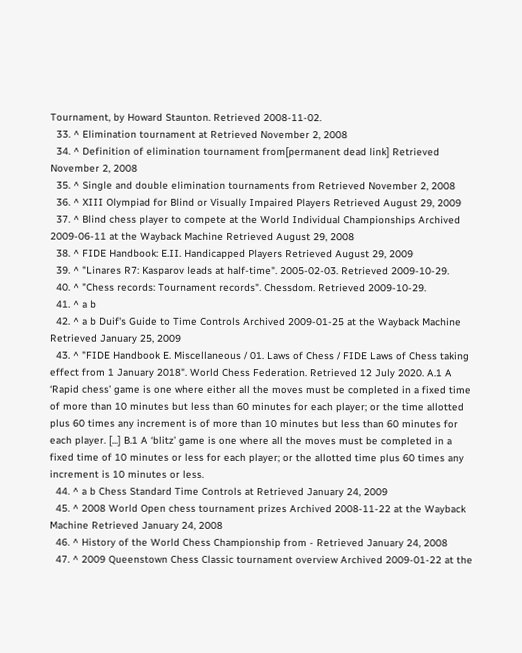Tournament, by Howard Staunton. Retrieved 2008-11-02.
  33. ^ Elimination tournament at Retrieved November 2, 2008
  34. ^ Definition of elimination tournament from[permanent dead link] Retrieved November 2, 2008
  35. ^ Single and double elimination tournaments from Retrieved November 2, 2008
  36. ^ XIII Olympiad for Blind or Visually Impaired Players Retrieved August 29, 2009
  37. ^ Blind chess player to compete at the World Individual Championships Archived 2009-06-11 at the Wayback Machine Retrieved August 29, 2008
  38. ^ FIDE Handbook: E.II. Handicapped Players Retrieved August 29, 2009
  39. ^ "Linares R7: Kasparov leads at half-time". 2005-02-03. Retrieved 2009-10-29.
  40. ^ "Chess records: Tournament records". Chessdom. Retrieved 2009-10-29.
  41. ^ a b
  42. ^ a b Duif's Guide to Time Controls Archived 2009-01-25 at the Wayback Machine Retrieved January 25, 2009
  43. ^ "FIDE Handbook E. Miscellaneous / 01. Laws of Chess / FIDE Laws of Chess taking effect from 1 January 2018". World Chess Federation. Retrieved 12 July 2020. A.1 A ‘Rapid chess’ game is one where either all the moves must be completed in a fixed time of more than 10 minutes but less than 60 minutes for each player; or the time allotted plus 60 times any increment is of more than 10 minutes but less than 60 minutes for each player. [...] B.1 A ‘blitz’ game is one where all the moves must be completed in a fixed time of 10 minutes or less for each player; or the allotted time plus 60 times any increment is 10 minutes or less.
  44. ^ a b Chess Standard Time Controls at Retrieved January 24, 2009
  45. ^ 2008 World Open chess tournament prizes Archived 2008-11-22 at the Wayback Machine Retrieved January 24, 2008
  46. ^ History of the World Chess Championship from - Retrieved January 24, 2008
  47. ^ 2009 Queenstown Chess Classic tournament overview Archived 2009-01-22 at the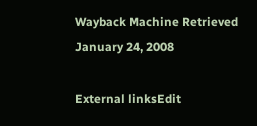Wayback Machine Retrieved January 24, 2008

External linksEdit